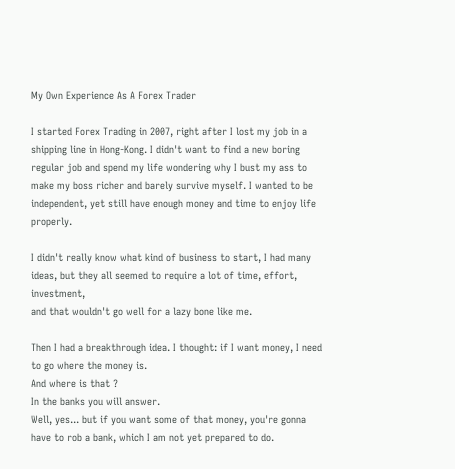My Own Experience As A Forex Trader

I started Forex Trading in 2007, right after I lost my job in a shipping line in Hong-Kong. I didn't want to find a new boring regular job and spend my life wondering why I bust my ass to make my boss richer and barely survive myself. I wanted to be independent, yet still have enough money and time to enjoy life properly.

I didn't really know what kind of business to start, I had many ideas, but they all seemed to require a lot of time, effort, investment,
and that wouldn't go well for a lazy bone like me.

Then I had a breakthrough idea. I thought: if I want money, I need to go where the money is.
And where is that ?
In the banks you will answer.
Well, yes... but if you want some of that money, you're gonna have to rob a bank, which I am not yet prepared to do.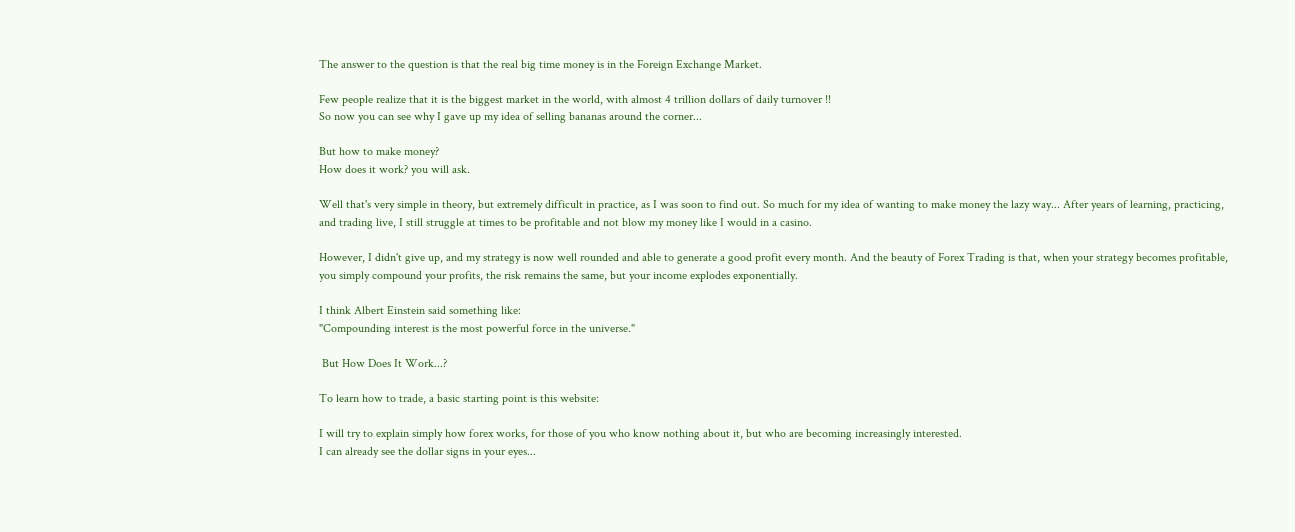The answer to the question is that the real big time money is in the Foreign Exchange Market.

Few people realize that it is the biggest market in the world, with almost 4 trillion dollars of daily turnover !!
So now you can see why I gave up my idea of selling bananas around the corner...

But how to make money?
How does it work? you will ask.

Well that's very simple in theory, but extremely difficult in practice, as I was soon to find out. So much for my idea of wanting to make money the lazy way... After years of learning, practicing, and trading live, I still struggle at times to be profitable and not blow my money like I would in a casino.

However, I didn't give up, and my strategy is now well rounded and able to generate a good profit every month. And the beauty of Forex Trading is that, when your strategy becomes profitable, you simply compound your profits, the risk remains the same, but your income explodes exponentially.

I think Albert Einstein said something like:
"Compounding interest is the most powerful force in the universe."

 But How Does It Work...?

To learn how to trade, a basic starting point is this website:

I will try to explain simply how forex works, for those of you who know nothing about it, but who are becoming increasingly interested.
I can already see the dollar signs in your eyes...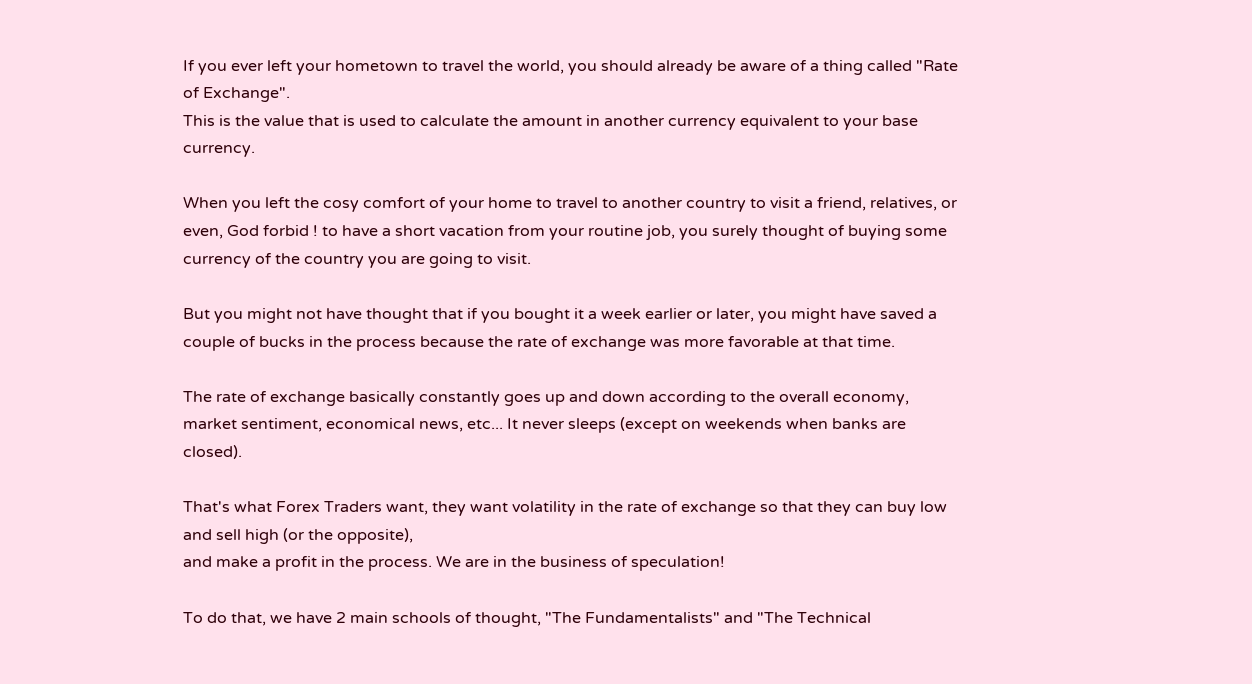If you ever left your hometown to travel the world, you should already be aware of a thing called "Rate of Exchange".
This is the value that is used to calculate the amount in another currency equivalent to your base currency.

When you left the cosy comfort of your home to travel to another country to visit a friend, relatives, or even, God forbid ! to have a short vacation from your routine job, you surely thought of buying some currency of the country you are going to visit.

But you might not have thought that if you bought it a week earlier or later, you might have saved a couple of bucks in the process because the rate of exchange was more favorable at that time.

The rate of exchange basically constantly goes up and down according to the overall economy, market sentiment, economical news, etc... It never sleeps (except on weekends when banks are closed).

That's what Forex Traders want, they want volatility in the rate of exchange so that they can buy low and sell high (or the opposite),
and make a profit in the process. We are in the business of speculation!

To do that, we have 2 main schools of thought, "The Fundamentalists" and "The Technical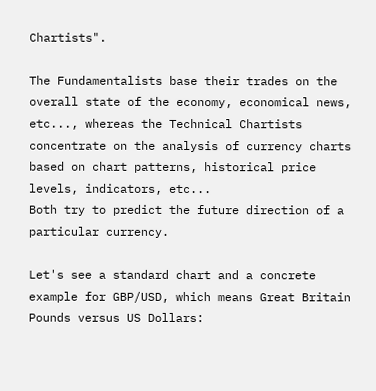Chartists".

The Fundamentalists base their trades on the overall state of the economy, economical news, etc..., whereas the Technical Chartists concentrate on the analysis of currency charts based on chart patterns, historical price levels, indicators, etc...
Both try to predict the future direction of a particular currency.

Let's see a standard chart and a concrete example for GBP/USD, which means Great Britain Pounds versus US Dollars: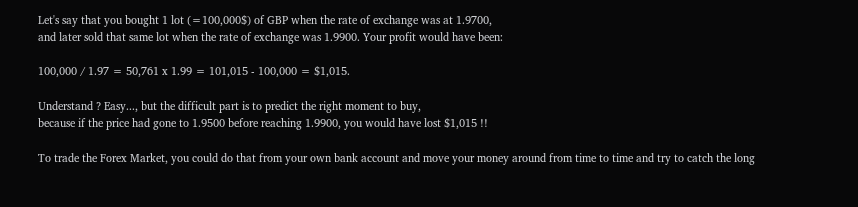Let's say that you bought 1 lot (=100,000$) of GBP when the rate of exchange was at 1.9700,
and later sold that same lot when the rate of exchange was 1.9900. Your profit would have been:

100,000 / 1.97 = 50,761 x 1.99 = 101,015 - 100,000 = $1,015.

Understand ? Easy..., but the difficult part is to predict the right moment to buy,
because if the price had gone to 1.9500 before reaching 1.9900, you would have lost $1,015 !!

To trade the Forex Market, you could do that from your own bank account and move your money around from time to time and try to catch the long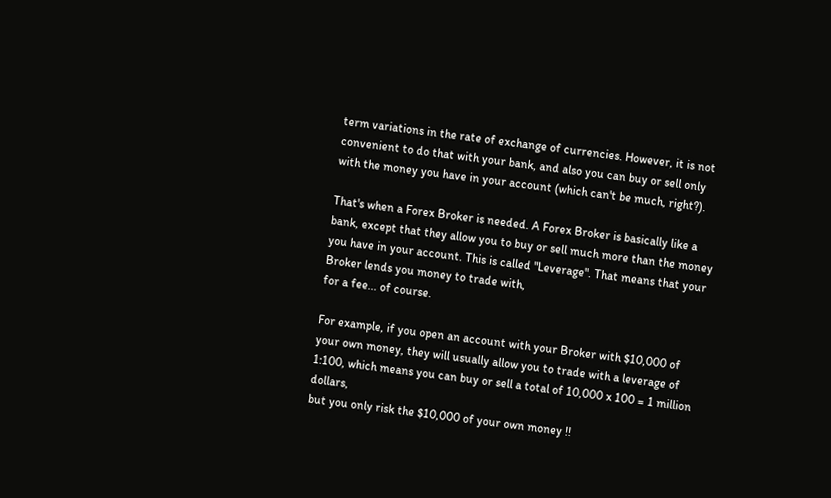term variations in the rate of exchange of currencies. However, it is not convenient to do that with your bank, and also you can buy or sell only with the money you have in your account (which can't be much, right?).

That's when a Forex Broker is needed. A Forex Broker is basically like a bank, except that they allow you to buy or sell much more than the money you have in your account. This is called "Leverage". That means that your Broker lends you money to trade with,
for a fee... of course.

For example, if you open an account with your Broker with $10,000 of your own money, they will usually allow you to trade with a leverage of 1:100, which means you can buy or sell a total of 10,000 x 100 = 1 million dollars,
but you only risk the $10,000 of your own money !!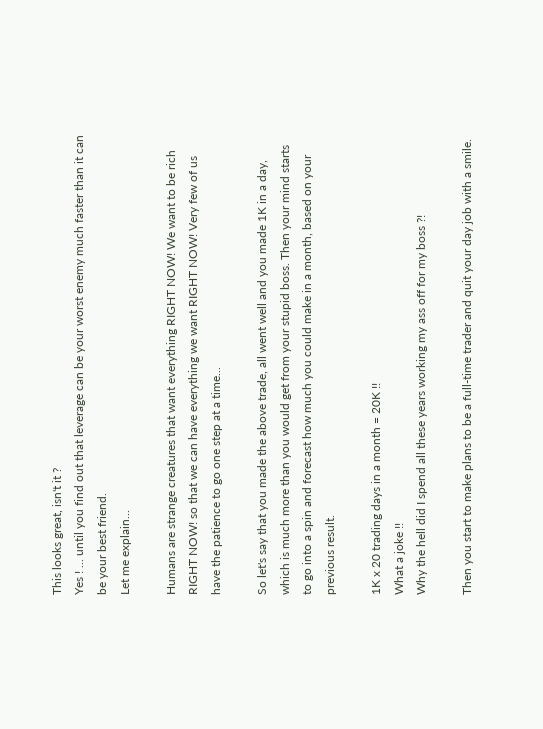This looks great, isn't it ?
Yes ! ... until you find out that leverage can be your worst enemy much faster than it can be your best friend.
Let me explain...

Humans are strange creatures that want everything RIGHT NOW! We want to be rich RIGHT NOW! so that we can have everything we want RIGHT NOW! Very few of us have the patience to go one step at a time...

So let's say that you made the above trade, all went well and you made 1K in a day, which is much more than you would get from your stupid boss. Then your mind starts to go into a spin and forecast how much you could make in a month, based on your previous result.

1K x 20 trading days in a month = 20K !!
What a joke !!
Why the hell did I spend all these years working my ass off for my boss ?!

Then you start to make plans to be a full-time trader and quit your day job with a smile.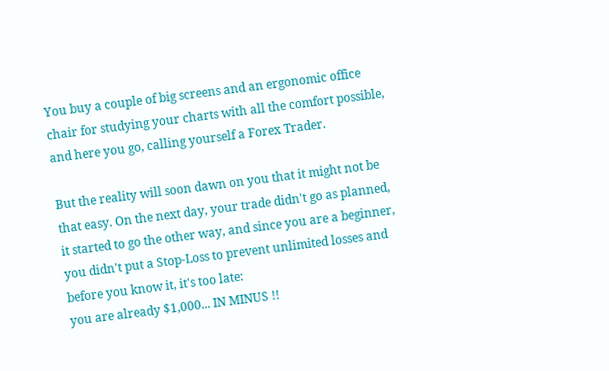You buy a couple of big screens and an ergonomic office chair for studying your charts with all the comfort possible, and here you go, calling yourself a Forex Trader.

But the reality will soon dawn on you that it might not be that easy. On the next day, your trade didn't go as planned, it started to go the other way, and since you are a beginner, you didn't put a Stop-Loss to prevent unlimited losses and before you know it, it's too late:
you are already $1,000... IN MINUS !!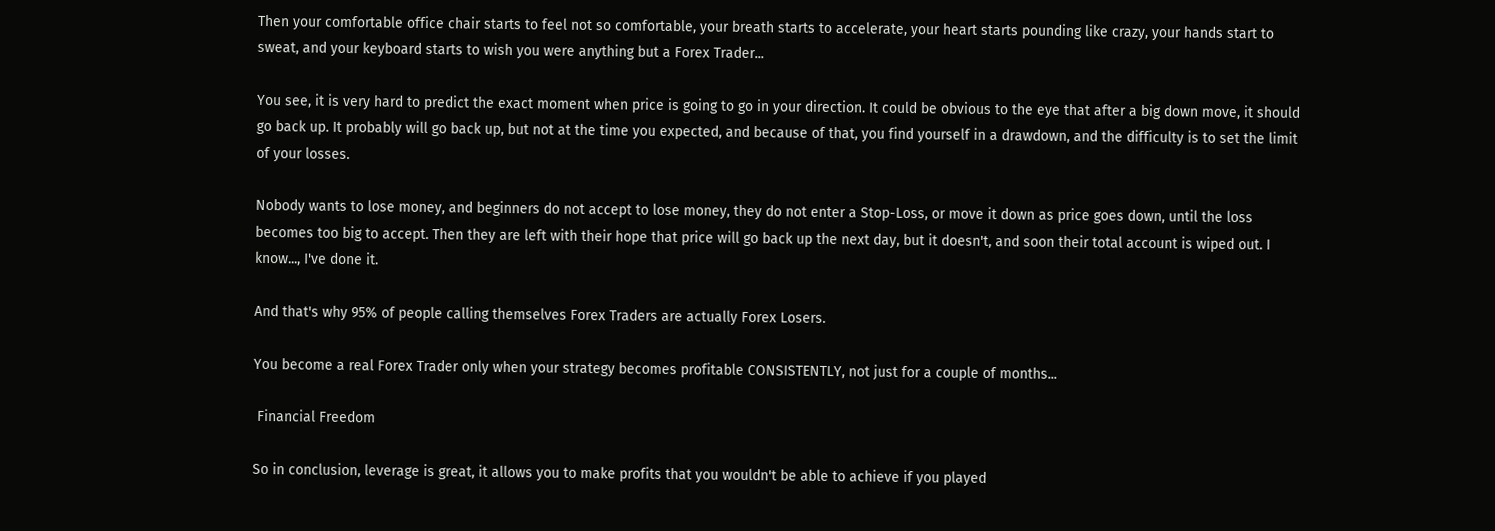Then your comfortable office chair starts to feel not so comfortable, your breath starts to accelerate, your heart starts pounding like crazy, your hands start to sweat, and your keyboard starts to wish you were anything but a Forex Trader...

You see, it is very hard to predict the exact moment when price is going to go in your direction. It could be obvious to the eye that after a big down move, it should go back up. It probably will go back up, but not at the time you expected, and because of that, you find yourself in a drawdown, and the difficulty is to set the limit of your losses.

Nobody wants to lose money, and beginners do not accept to lose money, they do not enter a Stop-Loss, or move it down as price goes down, until the loss becomes too big to accept. Then they are left with their hope that price will go back up the next day, but it doesn't, and soon their total account is wiped out. I know..., I've done it.

And that's why 95% of people calling themselves Forex Traders are actually Forex Losers.

You become a real Forex Trader only when your strategy becomes profitable CONSISTENTLY, not just for a couple of months...

 Financial Freedom

So in conclusion, leverage is great, it allows you to make profits that you wouldn't be able to achieve if you played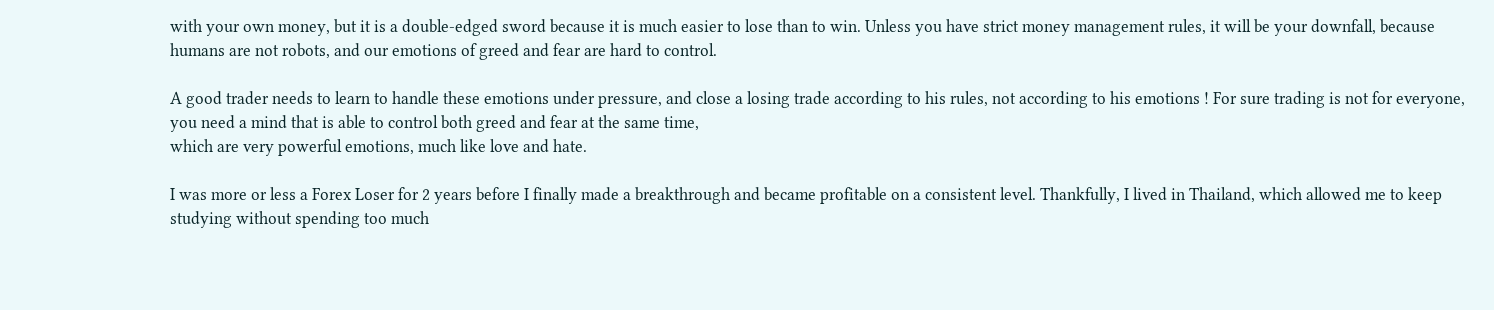with your own money, but it is a double-edged sword because it is much easier to lose than to win. Unless you have strict money management rules, it will be your downfall, because humans are not robots, and our emotions of greed and fear are hard to control.

A good trader needs to learn to handle these emotions under pressure, and close a losing trade according to his rules, not according to his emotions ! For sure trading is not for everyone, you need a mind that is able to control both greed and fear at the same time,
which are very powerful emotions, much like love and hate.

I was more or less a Forex Loser for 2 years before I finally made a breakthrough and became profitable on a consistent level. Thankfully, I lived in Thailand, which allowed me to keep studying without spending too much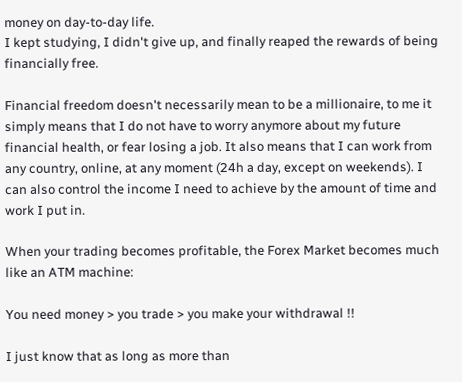money on day-to-day life.
I kept studying, I didn't give up, and finally reaped the rewards of being financially free.

Financial freedom doesn't necessarily mean to be a millionaire, to me it simply means that I do not have to worry anymore about my future financial health, or fear losing a job. It also means that I can work from any country, online, at any moment (24h a day, except on weekends). I can also control the income I need to achieve by the amount of time and work I put in.

When your trading becomes profitable, the Forex Market becomes much like an ATM machine:

You need money > you trade > you make your withdrawal !!

I just know that as long as more than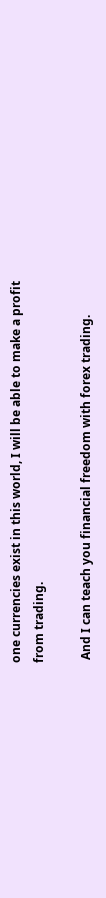one currencies exist in this world, I will be able to make a profit from trading.

 And I can teach you financial freedom with forex trading.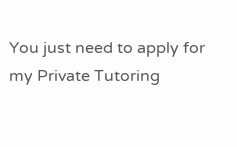You just need to apply for my Private Tutoring